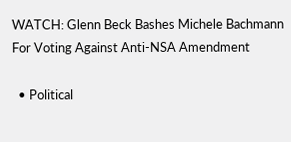WATCH: Glenn Beck Bashes Michele Bachmann For Voting Against Anti-NSA Amendment

  • Political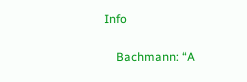Info

    Bachmann: “A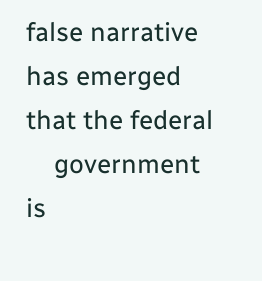false narrative has emerged that the federal
    government is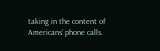taking in the content of Americans’ phone calls.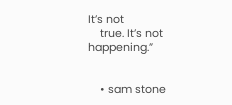It’s not
    true. It’s not happening.”


    • sam stone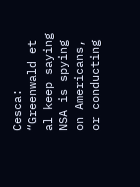Cesca: “Greenwald et al keep saying NSA is spying on Americans, or conducting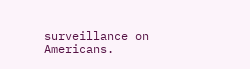surveillance on Americans.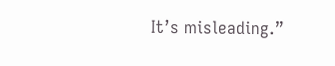It’s misleading.”